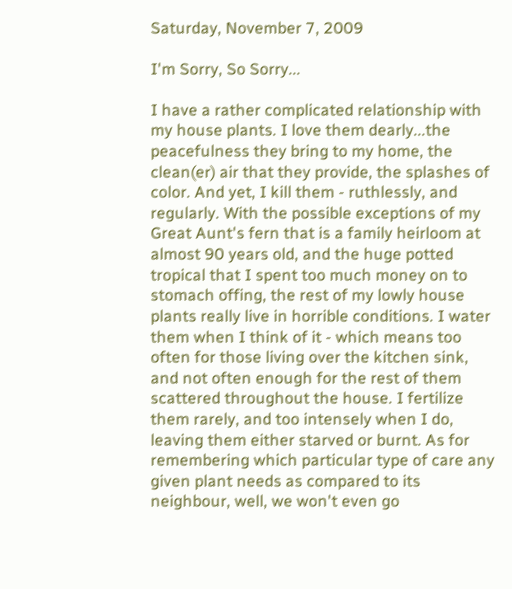Saturday, November 7, 2009

I'm Sorry, So Sorry...

I have a rather complicated relationship with my house plants. I love them dearly...the peacefulness they bring to my home, the clean(er) air that they provide, the splashes of color. And yet, I kill them - ruthlessly, and regularly. With the possible exceptions of my Great Aunt's fern that is a family heirloom at almost 90 years old, and the huge potted tropical that I spent too much money on to stomach offing, the rest of my lowly house plants really live in horrible conditions. I water them when I think of it - which means too often for those living over the kitchen sink, and not often enough for the rest of them scattered throughout the house. I fertilize them rarely, and too intensely when I do, leaving them either starved or burnt. As for remembering which particular type of care any given plant needs as compared to its neighbour, well, we won't even go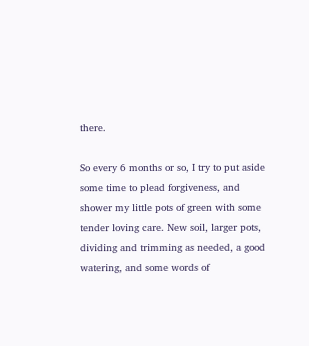there.

So every 6 months or so, I try to put aside some time to plead forgiveness, and shower my little pots of green with some tender loving care. New soil, larger pots, dividing and trimming as needed, a good watering, and some words of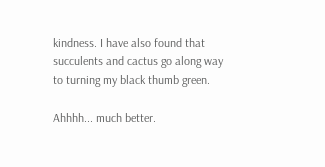kindness. I have also found that succulents and cactus go along way to turning my black thumb green.

Ahhhh... much better.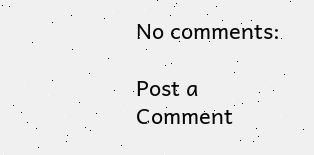No comments:

Post a Comment